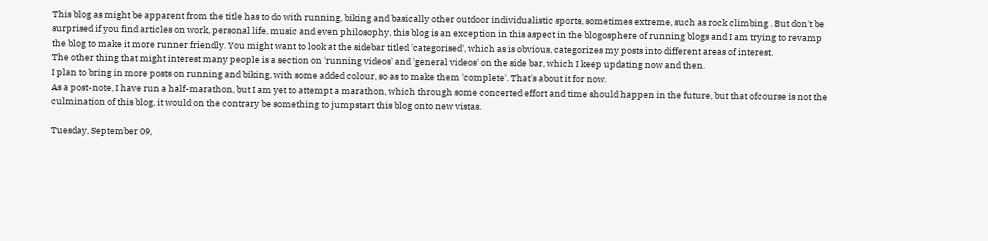This blog as might be apparent from the title has to do with running, biking and basically other outdoor individualistic sports, sometimes extreme, such as rock climbing . But don't be surprised if you find articles on work, personal life, music and even philosophy, this blog is an exception in this aspect in the blogosphere of running blogs and I am trying to revamp the blog to make it more runner friendly. You might want to look at the sidebar titled 'categorised', which as is obvious, categorizes my posts into different areas of interest.
The other thing that might interest many people is a section on 'running videos' and 'general videos' on the side bar, which I keep updating now and then.
I plan to bring in more posts on running and biking, with some added colour, so as to make them 'complete'. That's about it for now.
As a post-note, I have run a half-marathon, but I am yet to attempt a marathon, which through some concerted effort and time should happen in the future, but that ofcourse is not the culmination of this blog, it would on the contrary be something to jumpstart this blog onto new vistas.

Tuesday, September 09,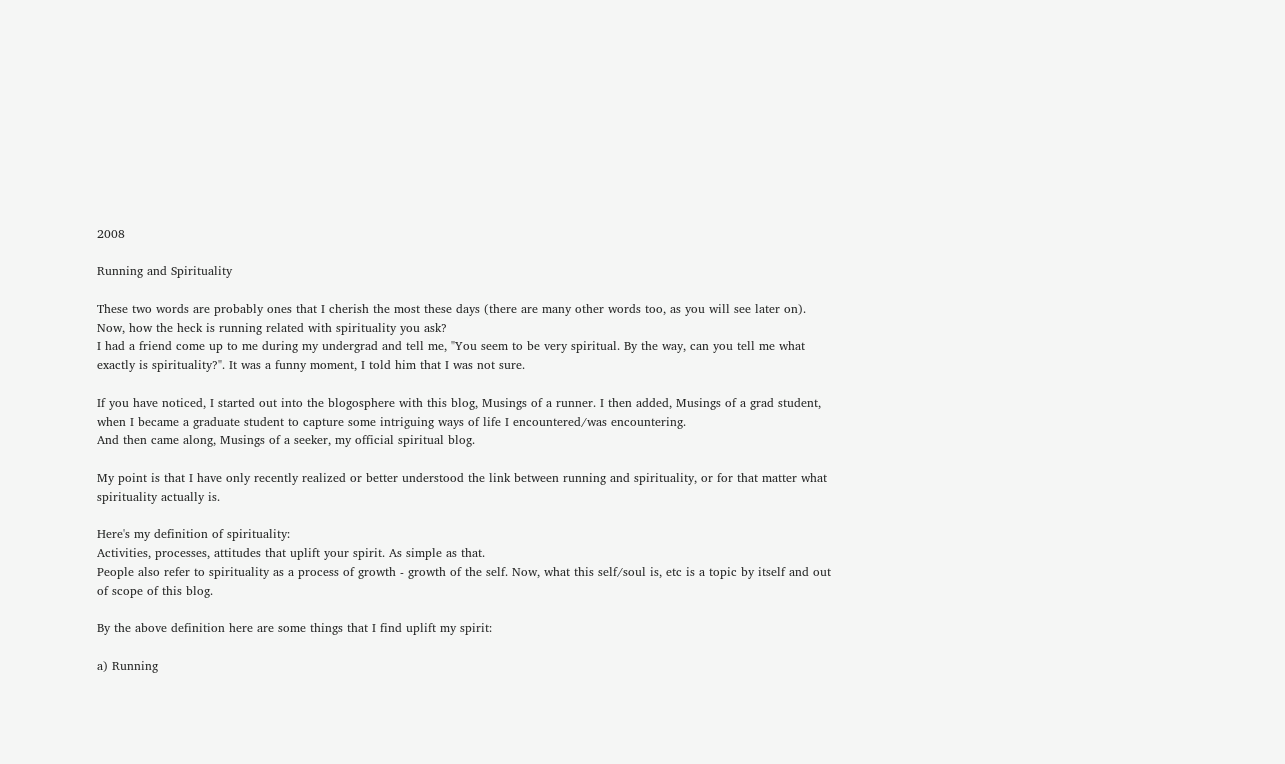2008

Running and Spirituality

These two words are probably ones that I cherish the most these days (there are many other words too, as you will see later on). Now, how the heck is running related with spirituality you ask?
I had a friend come up to me during my undergrad and tell me, "You seem to be very spiritual. By the way, can you tell me what exactly is spirituality?". It was a funny moment, I told him that I was not sure.

If you have noticed, I started out into the blogosphere with this blog, Musings of a runner. I then added, Musings of a grad student, when I became a graduate student to capture some intriguing ways of life I encountered/was encountering.
And then came along, Musings of a seeker, my official spiritual blog.

My point is that I have only recently realized or better understood the link between running and spirituality, or for that matter what spirituality actually is.

Here's my definition of spirituality:
Activities, processes, attitudes that uplift your spirit. As simple as that.
People also refer to spirituality as a process of growth - growth of the self. Now, what this self/soul is, etc is a topic by itself and out of scope of this blog.

By the above definition here are some things that I find uplift my spirit:

a) Running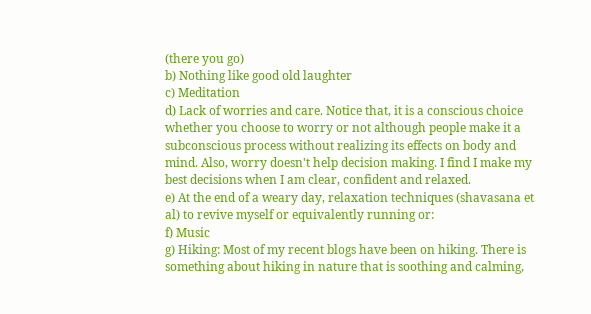(there you go)
b) Nothing like good old laughter
c) Meditation
d) Lack of worries and care. Notice that, it is a conscious choice whether you choose to worry or not although people make it a subconscious process without realizing its effects on body and mind. Also, worry doesn't help decision making. I find I make my best decisions when I am clear, confident and relaxed.
e) At the end of a weary day, relaxation techniques (shavasana et al) to revive myself or equivalently running or:
f) Music
g) Hiking: Most of my recent blogs have been on hiking. There is something about hiking in nature that is soothing and calming,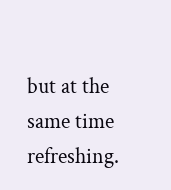but at the same time refreshing.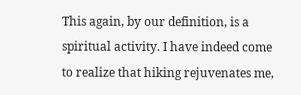This again, by our definition, is a spiritual activity. I have indeed come to realize that hiking rejuvenates me,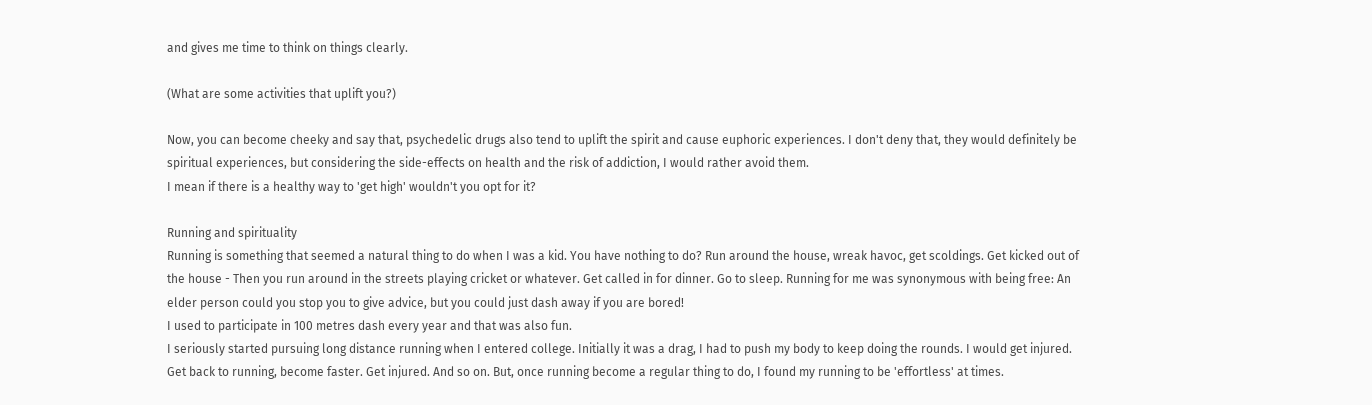and gives me time to think on things clearly.

(What are some activities that uplift you?)

Now, you can become cheeky and say that, psychedelic drugs also tend to uplift the spirit and cause euphoric experiences. I don't deny that, they would definitely be spiritual experiences, but considering the side-effects on health and the risk of addiction, I would rather avoid them.
I mean if there is a healthy way to 'get high' wouldn't you opt for it?

Running and spirituality
Running is something that seemed a natural thing to do when I was a kid. You have nothing to do? Run around the house, wreak havoc, get scoldings. Get kicked out of the house - Then you run around in the streets playing cricket or whatever. Get called in for dinner. Go to sleep. Running for me was synonymous with being free: An elder person could you stop you to give advice, but you could just dash away if you are bored!
I used to participate in 100 metres dash every year and that was also fun.
I seriously started pursuing long distance running when I entered college. Initially it was a drag, I had to push my body to keep doing the rounds. I would get injured. Get back to running, become faster. Get injured. And so on. But, once running become a regular thing to do, I found my running to be 'effortless' at times.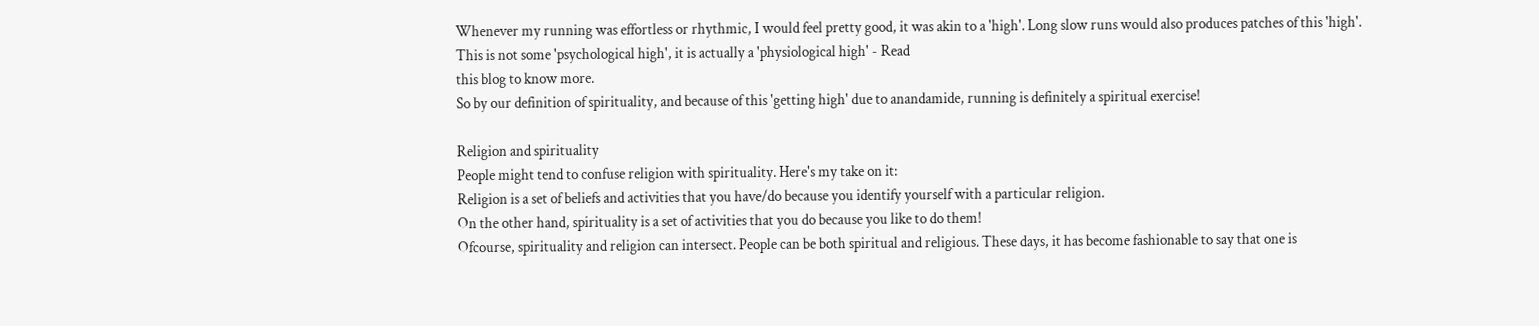Whenever my running was effortless or rhythmic, I would feel pretty good, it was akin to a 'high'. Long slow runs would also produces patches of this 'high'.
This is not some 'psychological high', it is actually a 'physiological high' - Read
this blog to know more.
So by our definition of spirituality, and because of this 'getting high' due to anandamide, running is definitely a spiritual exercise!

Religion and spirituality
People might tend to confuse religion with spirituality. Here's my take on it:
Religion is a set of beliefs and activities that you have/do because you identify yourself with a particular religion.
On the other hand, spirituality is a set of activities that you do because you like to do them!
Ofcourse, spirituality and religion can intersect. People can be both spiritual and religious. These days, it has become fashionable to say that one is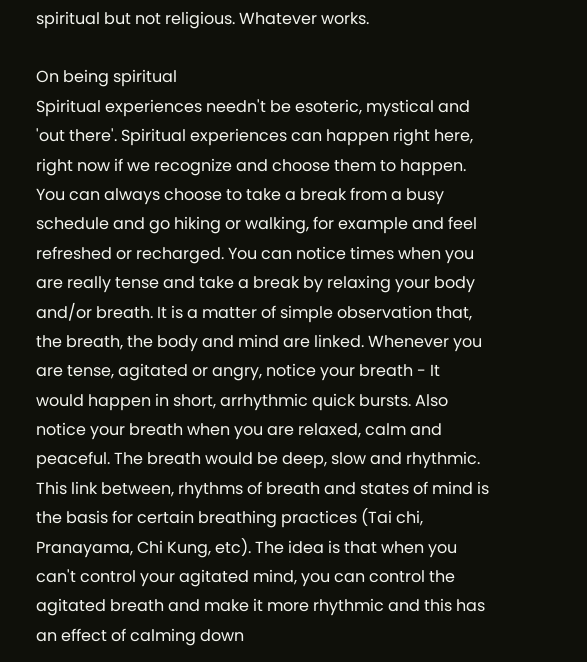spiritual but not religious. Whatever works.

On being spiritual
Spiritual experiences needn't be esoteric, mystical and 'out there'. Spiritual experiences can happen right here, right now if we recognize and choose them to happen. You can always choose to take a break from a busy schedule and go hiking or walking, for example and feel refreshed or recharged. You can notice times when you are really tense and take a break by relaxing your body and/or breath. It is a matter of simple observation that, the breath, the body and mind are linked. Whenever you are tense, agitated or angry, notice your breath - It would happen in short, arrhythmic quick bursts. Also notice your breath when you are relaxed, calm and peaceful. The breath would be deep, slow and rhythmic.
This link between, rhythms of breath and states of mind is the basis for certain breathing practices (Tai chi, Pranayama, Chi Kung, etc). The idea is that when you can't control your agitated mind, you can control the agitated breath and make it more rhythmic and this has an effect of calming down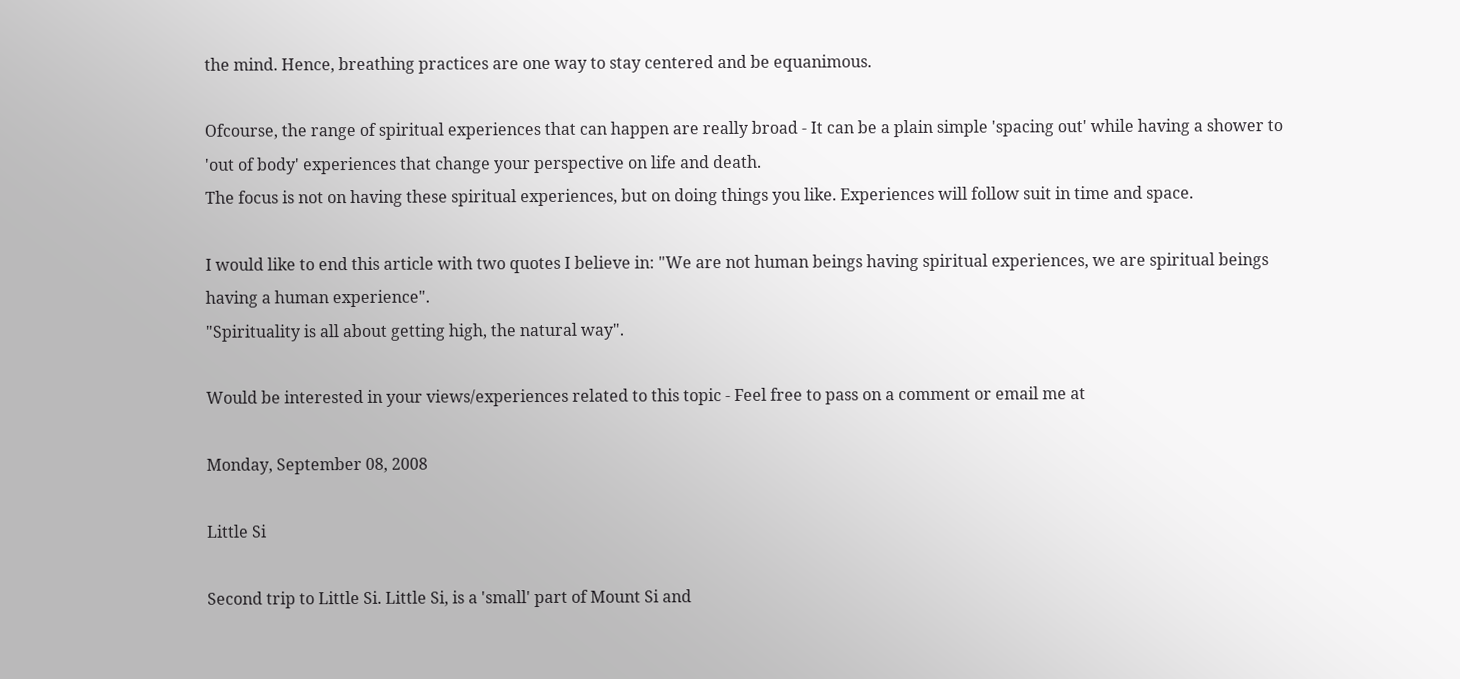the mind. Hence, breathing practices are one way to stay centered and be equanimous.

Ofcourse, the range of spiritual experiences that can happen are really broad - It can be a plain simple 'spacing out' while having a shower to 'out of body' experiences that change your perspective on life and death.
The focus is not on having these spiritual experiences, but on doing things you like. Experiences will follow suit in time and space.

I would like to end this article with two quotes I believe in: "We are not human beings having spiritual experiences, we are spiritual beings having a human experience".
"Spirituality is all about getting high, the natural way".

Would be interested in your views/experiences related to this topic - Feel free to pass on a comment or email me at

Monday, September 08, 2008

Little Si

Second trip to Little Si. Little Si, is a 'small' part of Mount Si and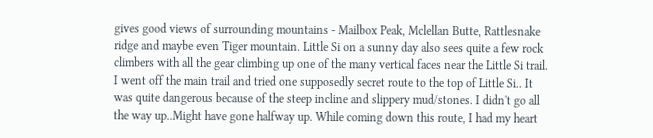gives good views of surrounding mountains - Mailbox Peak, Mclellan Butte, Rattlesnake ridge and maybe even Tiger mountain. Little Si on a sunny day also sees quite a few rock climbers with all the gear climbing up one of the many vertical faces near the Little Si trail.
I went off the main trail and tried one supposedly secret route to the top of Little Si.. It was quite dangerous because of the steep incline and slippery mud/stones. I didn't go all the way up..Might have gone halfway up. While coming down this route, I had my heart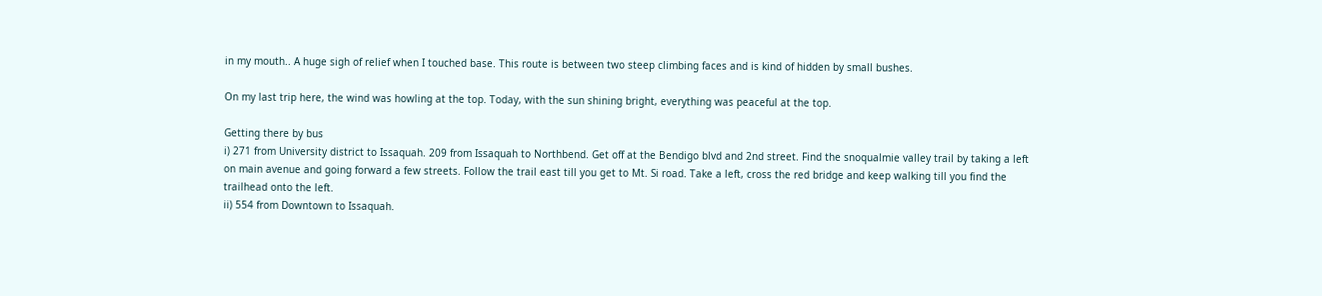in my mouth.. A huge sigh of relief when I touched base. This route is between two steep climbing faces and is kind of hidden by small bushes.

On my last trip here, the wind was howling at the top. Today, with the sun shining bright, everything was peaceful at the top.

Getting there by bus
i) 271 from University district to Issaquah. 209 from Issaquah to Northbend. Get off at the Bendigo blvd and 2nd street. Find the snoqualmie valley trail by taking a left on main avenue and going forward a few streets. Follow the trail east till you get to Mt. Si road. Take a left, cross the red bridge and keep walking till you find the trailhead onto the left.
ii) 554 from Downtown to Issaquah.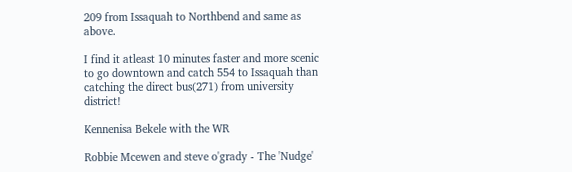209 from Issaquah to Northbend and same as above.

I find it atleast 10 minutes faster and more scenic to go downtown and catch 554 to Issaquah than catching the direct bus(271) from university district!

Kennenisa Bekele with the WR

Robbie Mcewen and steve o'grady - The 'Nudge'